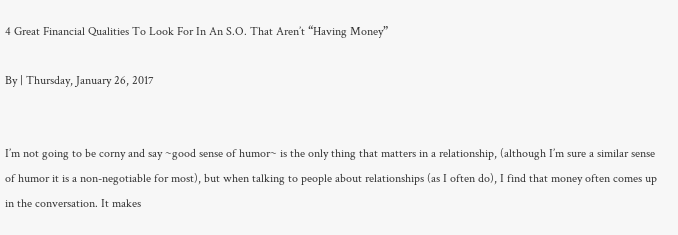4 Great Financial Qualities To Look For In An S.O. That Aren’t “Having Money”

By | Thursday, January 26, 2017


I’m not going to be corny and say ~good sense of humor~ is the only thing that matters in a relationship, (although I’m sure a similar sense of humor it is a non-negotiable for most), but when talking to people about relationships (as I often do), I find that money often comes up in the conversation. It makes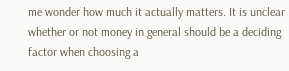me wonder how much it actually matters. It is unclear whether or not money in general should be a deciding factor when choosing a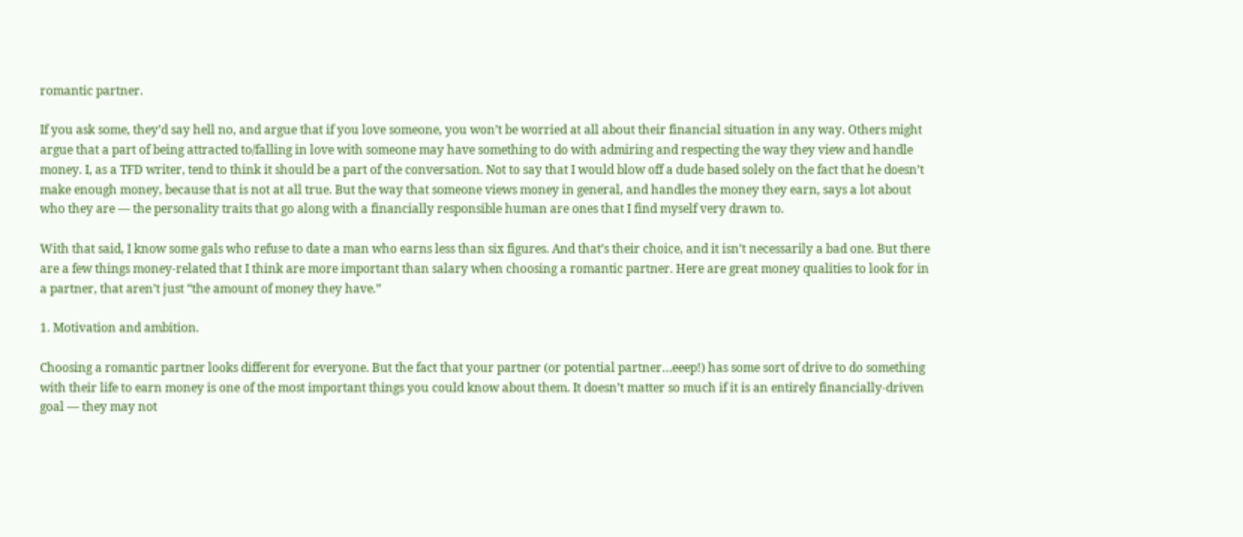romantic partner.

If you ask some, they’d say hell no, and argue that if you love someone, you won’t be worried at all about their financial situation in any way. Others might argue that a part of being attracted to/falling in love with someone may have something to do with admiring and respecting the way they view and handle money. I, as a TFD writer, tend to think it should be a part of the conversation. Not to say that I would blow off a dude based solely on the fact that he doesn’t make enough money, because that is not at all true. But the way that someone views money in general, and handles the money they earn, says a lot about who they are — the personality traits that go along with a financially responsible human are ones that I find myself very drawn to.

With that said, I know some gals who refuse to date a man who earns less than six figures. And that’s their choice, and it isn’t necessarily a bad one. But there are a few things money-related that I think are more important than salary when choosing a romantic partner. Here are great money qualities to look for in a partner, that aren’t just “the amount of money they have.”

1. Motivation and ambition.

Choosing a romantic partner looks different for everyone. But the fact that your partner (or potential partner…eeep!) has some sort of drive to do something with their life to earn money is one of the most important things you could know about them. It doesn’t matter so much if it is an entirely financially-driven goal — they may not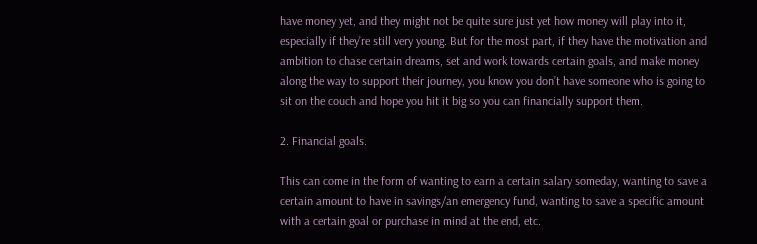have money yet, and they might not be quite sure just yet how money will play into it, especially if they’re still very young. But for the most part, if they have the motivation and ambition to chase certain dreams, set and work towards certain goals, and make money along the way to support their journey, you know you don’t have someone who is going to sit on the couch and hope you hit it big so you can financially support them.

2. Financial goals.

This can come in the form of wanting to earn a certain salary someday, wanting to save a certain amount to have in savings/an emergency fund, wanting to save a specific amount with a certain goal or purchase in mind at the end, etc.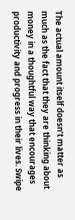The actual amount itself doesn’t matter as much as the fact that they are thinking about money in a thoughtful way that encourages productivity and progress in their lives. Swipe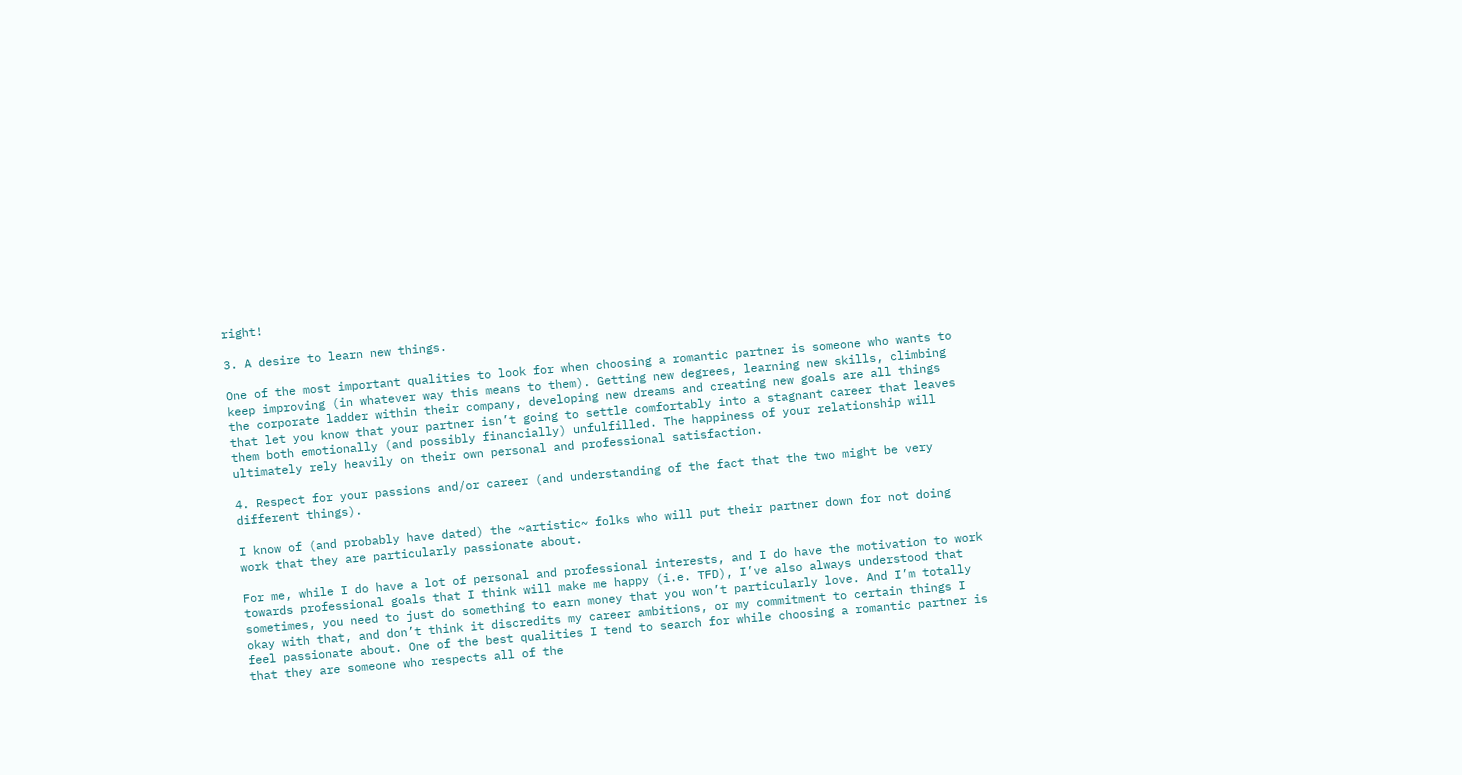right!

3. A desire to learn new things.

One of the most important qualities to look for when choosing a romantic partner is someone who wants to keep improving (in whatever way this means to them). Getting new degrees, learning new skills, climbing the corporate ladder within their company, developing new dreams and creating new goals are all things that let you know that your partner isn’t going to settle comfortably into a stagnant career that leaves them both emotionally (and possibly financially) unfulfilled. The happiness of your relationship will ultimately rely heavily on their own personal and professional satisfaction.

4. Respect for your passions and/or career (and understanding of the fact that the two might be very different things).

I know of (and probably have dated) the ~artistic~ folks who will put their partner down for not doing work that they are particularly passionate about.

For me, while I do have a lot of personal and professional interests, and I do have the motivation to work towards professional goals that I think will make me happy (i.e. TFD), I’ve also always understood that sometimes, you need to just do something to earn money that you won’t particularly love. And I’m totally okay with that, and don’t think it discredits my career ambitions, or my commitment to certain things I feel passionate about. One of the best qualities I tend to search for while choosing a romantic partner is that they are someone who respects all of the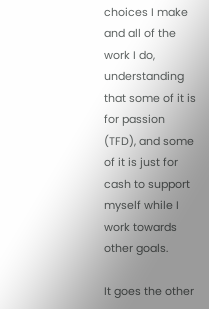choices I make and all of the work I do, understanding that some of it is for passion (TFD), and some of it is just for cash to support myself while I work towards other goals.

It goes the other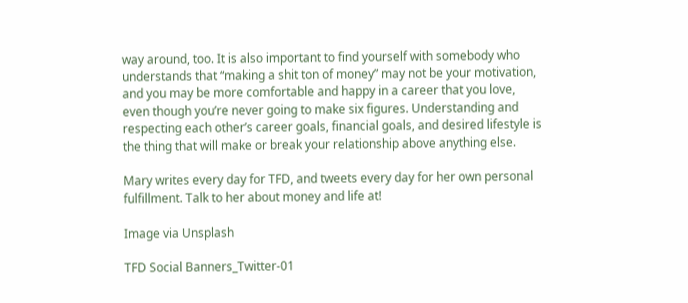way around, too. It is also important to find yourself with somebody who understands that “making a shit ton of money” may not be your motivation, and you may be more comfortable and happy in a career that you love, even though you’re never going to make six figures. Understanding and respecting each other’s career goals, financial goals, and desired lifestyle is the thing that will make or break your relationship above anything else.

Mary writes every day for TFD, and tweets every day for her own personal fulfillment. Talk to her about money and life at!

Image via Unsplash

TFD Social Banners_Twitter-01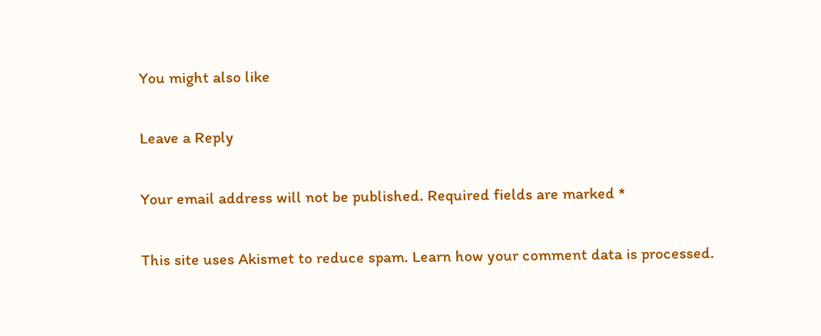You might also like

Leave a Reply

Your email address will not be published. Required fields are marked *

This site uses Akismet to reduce spam. Learn how your comment data is processed.